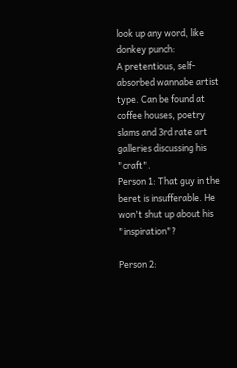look up any word, like donkey punch:
A pretentious, self-absorbed wannabe artist type. Can be found at coffee houses, poetry slams and 3rd rate art galleries discussing his "craft".
Person 1: That guy in the beret is insufferable. He won't shut up about his "inspiration"?

Person 2: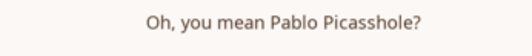Oh, you mean Pablo Picasshole?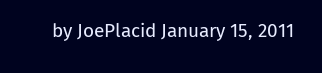by JoePlacid January 15, 2011